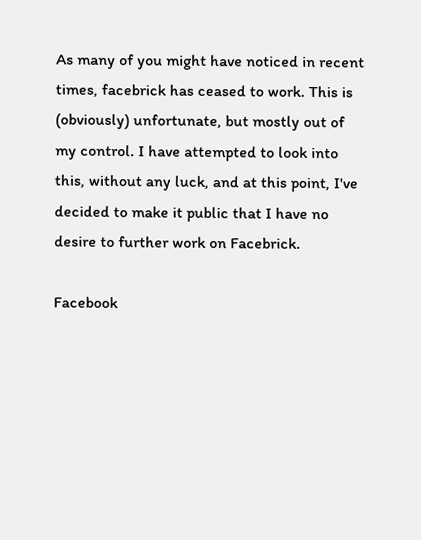As many of you might have noticed in recent times, facebrick has ceased to work. This is (obviously) unfortunate, but mostly out of my control. I have attempted to look into this, without any luck, and at this point, I've decided to make it public that I have no desire to further work on Facebrick.

Facebook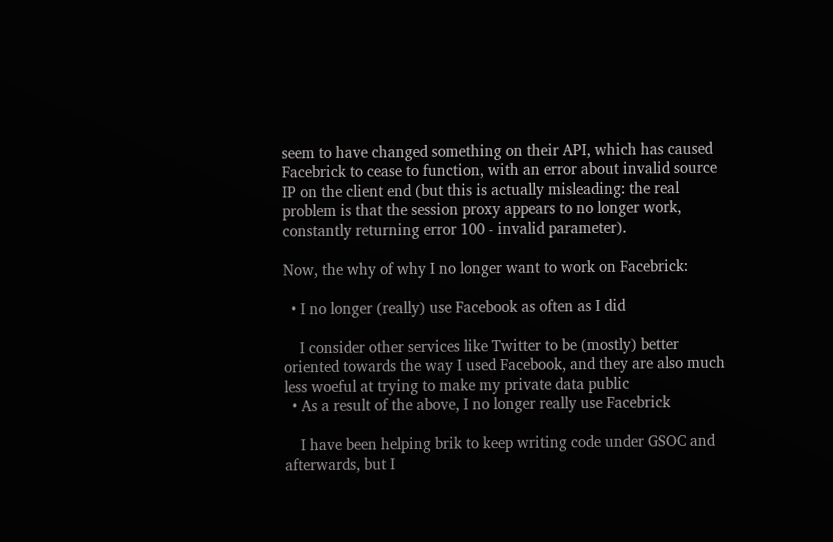seem to have changed something on their API, which has caused Facebrick to cease to function, with an error about invalid source IP on the client end (but this is actually misleading: the real problem is that the session proxy appears to no longer work, constantly returning error 100 - invalid parameter).

Now, the why of why I no longer want to work on Facebrick:

  • I no longer (really) use Facebook as often as I did

    I consider other services like Twitter to be (mostly) better oriented towards the way I used Facebook, and they are also much less woeful at trying to make my private data public
  • As a result of the above, I no longer really use Facebrick

    I have been helping brik to keep writing code under GSOC and afterwards, but I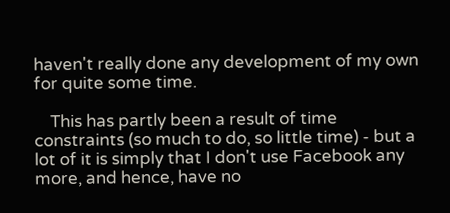haven't really done any development of my own for quite some time.

    This has partly been a result of time constraints (so much to do, so little time) - but a lot of it is simply that I don't use Facebook any more, and hence, have no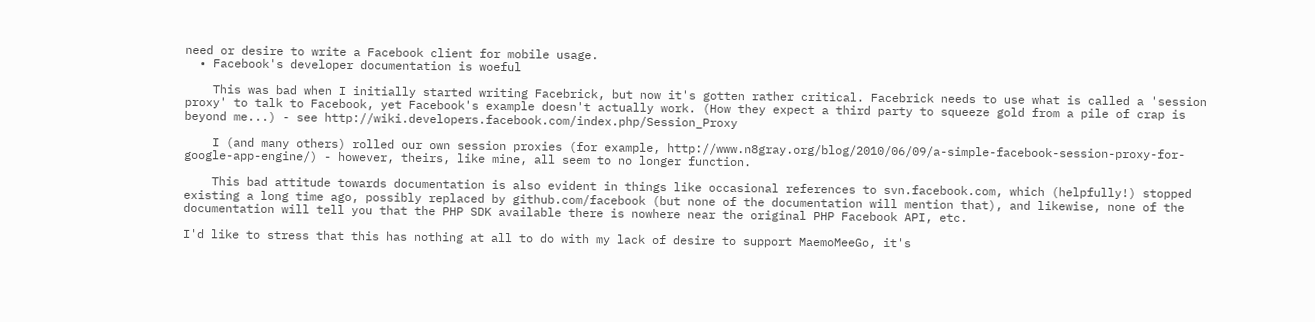need or desire to write a Facebook client for mobile usage.
  • Facebook's developer documentation is woeful

    This was bad when I initially started writing Facebrick, but now it's gotten rather critical. Facebrick needs to use what is called a 'session proxy' to talk to Facebook, yet Facebook's example doesn't actually work. (How they expect a third party to squeeze gold from a pile of crap is beyond me...) - see http://wiki.developers.facebook.com/index.php/Session_Proxy

    I (and many others) rolled our own session proxies (for example, http://www.n8gray.org/blog/2010/06/09/a-simple-facebook-session-proxy-for-google-app-engine/) - however, theirs, like mine, all seem to no longer function.

    This bad attitude towards documentation is also evident in things like occasional references to svn.facebook.com, which (helpfully!) stopped existing a long time ago, possibly replaced by github.com/facebook (but none of the documentation will mention that), and likewise, none of the documentation will tell you that the PHP SDK available there is nowhere near the original PHP Facebook API, etc.

I'd like to stress that this has nothing at all to do with my lack of desire to support MaemoMeeGo, it's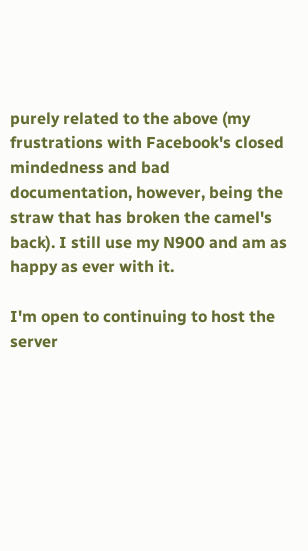purely related to the above (my frustrations with Facebook's closed mindedness and bad documentation, however, being the straw that has broken the camel's back). I still use my N900 and am as happy as ever with it.

I'm open to continuing to host the server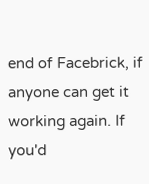end of Facebrick, if anyone can get it working again. If you'd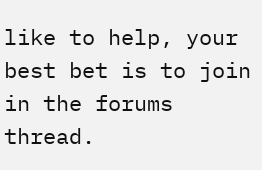like to help, your best bet is to join in the forums thread.